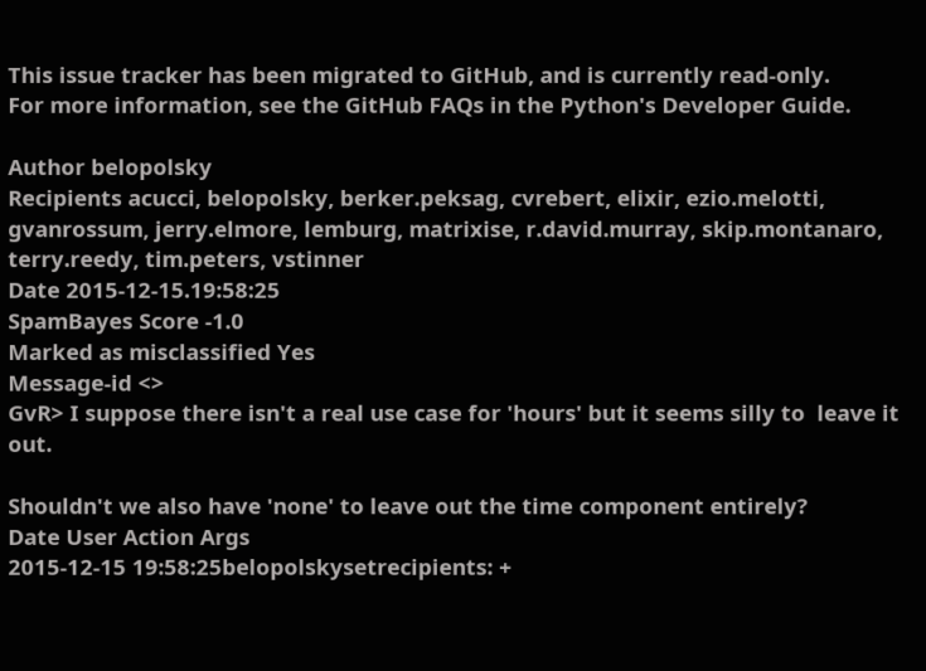This issue tracker has been migrated to GitHub, and is currently read-only.
For more information, see the GitHub FAQs in the Python's Developer Guide.

Author belopolsky
Recipients acucci, belopolsky, berker.peksag, cvrebert, elixir, ezio.melotti, gvanrossum, jerry.elmore, lemburg, matrixise, r.david.murray, skip.montanaro, terry.reedy, tim.peters, vstinner
Date 2015-12-15.19:58:25
SpamBayes Score -1.0
Marked as misclassified Yes
Message-id <>
GvR> I suppose there isn't a real use case for 'hours' but it seems silly to  leave it out.

Shouldn't we also have 'none' to leave out the time component entirely?
Date User Action Args
2015-12-15 19:58:25belopolskysetrecipients: +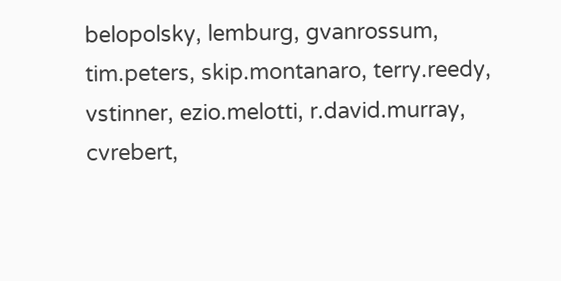belopolsky, lemburg, gvanrossum, tim.peters, skip.montanaro, terry.reedy, vstinner, ezio.melotti, r.david.murray, cvrebert,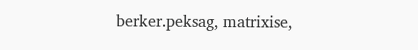berker.peksag, matrixise,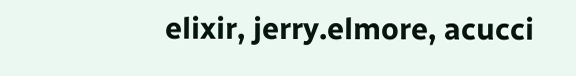elixir, jerry.elmore, acucci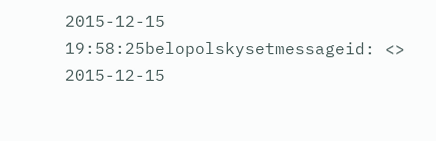2015-12-15 19:58:25belopolskysetmessageid: <>
2015-12-15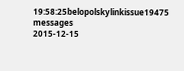19:58:25belopolskylinkissue19475 messages
2015-12-15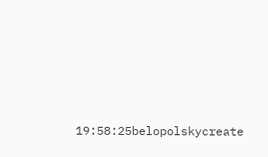19:58:25belopolskycreate